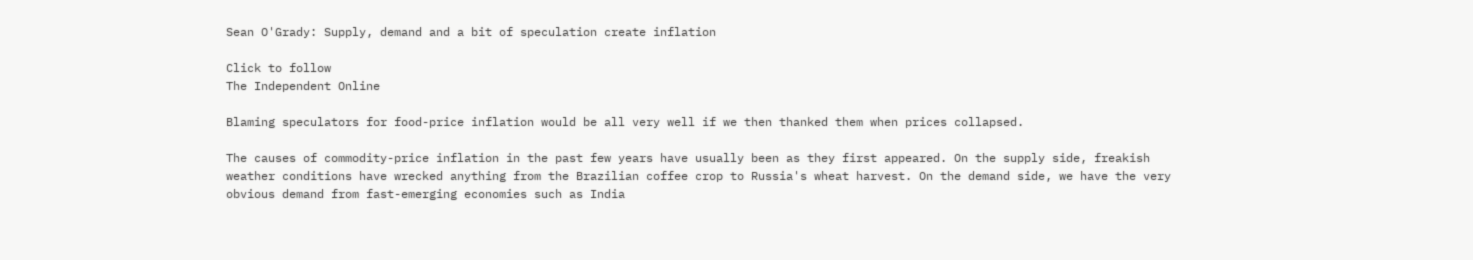Sean O'Grady: Supply, demand and a bit of speculation create inflation

Click to follow
The Independent Online

Blaming speculators for food-price inflation would be all very well if we then thanked them when prices collapsed.

The causes of commodity-price inflation in the past few years have usually been as they first appeared. On the supply side, freakish weather conditions have wrecked anything from the Brazilian coffee crop to Russia's wheat harvest. On the demand side, we have the very obvious demand from fast-emerging economies such as India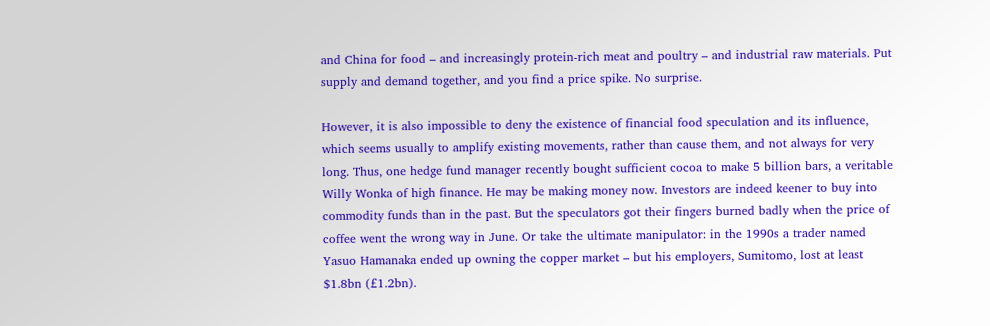and China for food – and increasingly protein-rich meat and poultry – and industrial raw materials. Put supply and demand together, and you find a price spike. No surprise.

However, it is also impossible to deny the existence of financial food speculation and its influence, which seems usually to amplify existing movements, rather than cause them, and not always for very long. Thus, one hedge fund manager recently bought sufficient cocoa to make 5 billion bars, a veritable Willy Wonka of high finance. He may be making money now. Investors are indeed keener to buy into commodity funds than in the past. But the speculators got their fingers burned badly when the price of coffee went the wrong way in June. Or take the ultimate manipulator: in the 1990s a trader named Yasuo Hamanaka ended up owning the copper market – but his employers, Sumitomo, lost at least $1.8bn (£1.2bn).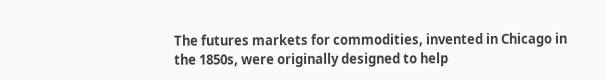The futures markets for commodities, invented in Chicago in the 1850s, were originally designed to help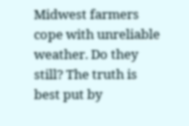Midwest farmers cope with unreliable weather. Do they still? The truth is best put by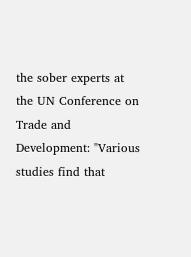the sober experts at the UN Conference on Trade and Development: "Various studies find that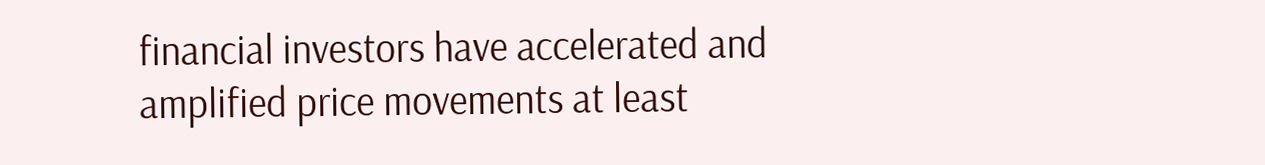financial investors have accelerated and amplified price movements at least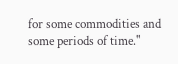for some commodities and some periods of time."